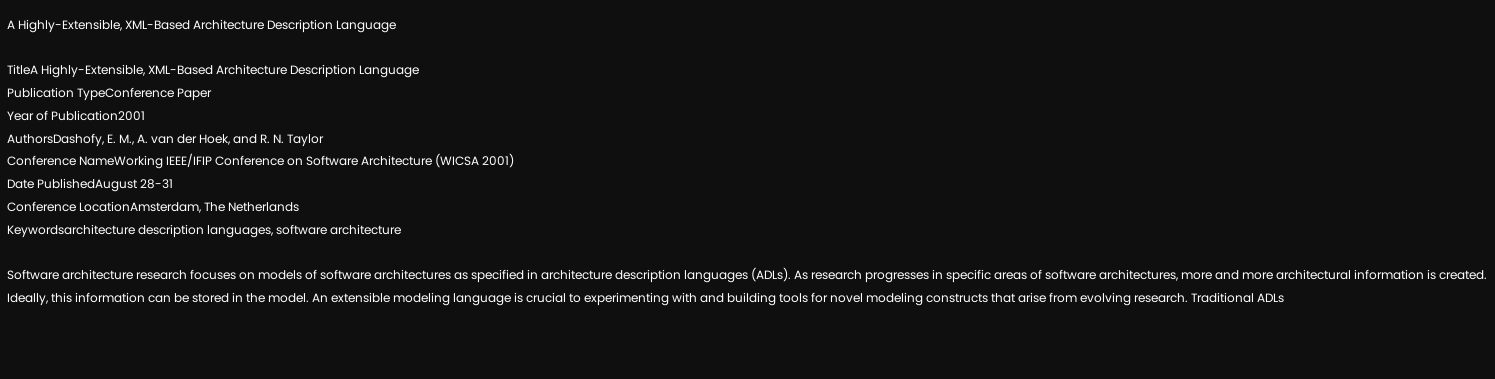A Highly-Extensible, XML-Based Architecture Description Language

TitleA Highly-Extensible, XML-Based Architecture Description Language
Publication TypeConference Paper
Year of Publication2001
AuthorsDashofy, E. M., A. van der Hoek, and R. N. Taylor
Conference NameWorking IEEE/IFIP Conference on Software Architecture (WICSA 2001)
Date PublishedAugust 28-31
Conference LocationAmsterdam, The Netherlands
Keywordsarchitecture description languages, software architecture

Software architecture research focuses on models of software architectures as specified in architecture description languages (ADLs). As research progresses in specific areas of software architectures, more and more architectural information is created. Ideally, this information can be stored in the model. An extensible modeling language is crucial to experimenting with and building tools for novel modeling constructs that arise from evolving research. Traditional ADLs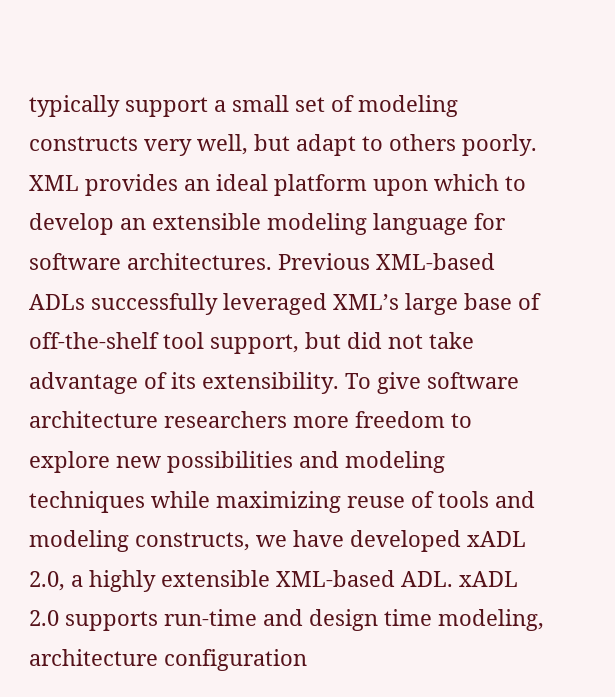typically support a small set of modeling constructs very well, but adapt to others poorly. XML provides an ideal platform upon which to develop an extensible modeling language for software architectures. Previous XML-based ADLs successfully leveraged XML’s large base of off-the-shelf tool support, but did not take advantage of its extensibility. To give software architecture researchers more freedom to explore new possibilities and modeling techniques while maximizing reuse of tools and modeling constructs, we have developed xADL 2.0, a highly extensible XML-based ADL. xADL 2.0 supports run-time and design time modeling, architecture configuration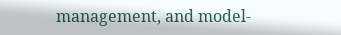management, and model-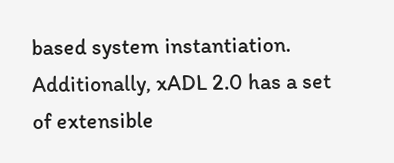based system instantiation. Additionally, xADL 2.0 has a set of extensible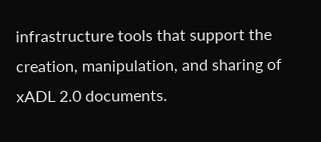infrastructure tools that support the creation, manipulation, and sharing of xADL 2.0 documents.